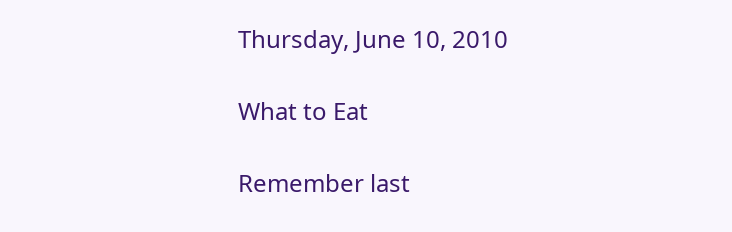Thursday, June 10, 2010

What to Eat

Remember last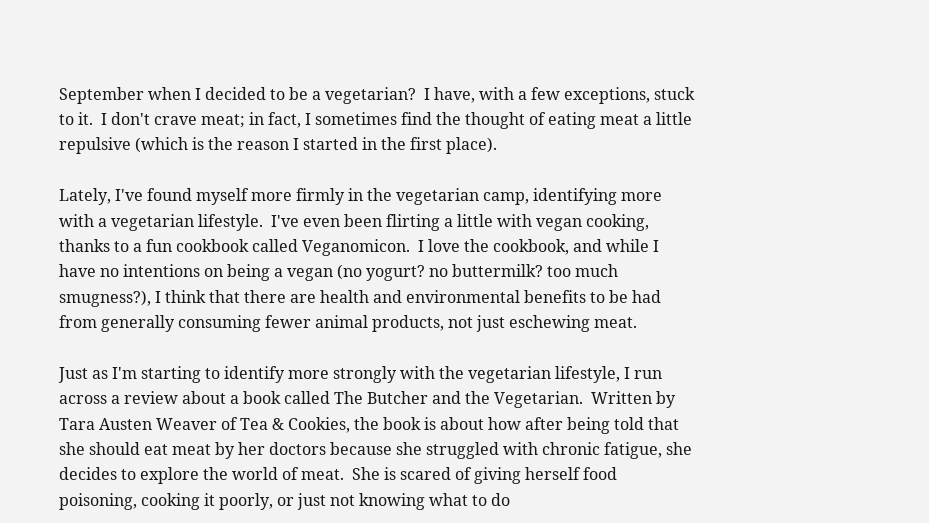September when I decided to be a vegetarian?  I have, with a few exceptions, stuck to it.  I don't crave meat; in fact, I sometimes find the thought of eating meat a little repulsive (which is the reason I started in the first place).

Lately, I've found myself more firmly in the vegetarian camp, identifying more with a vegetarian lifestyle.  I've even been flirting a little with vegan cooking, thanks to a fun cookbook called Veganomicon.  I love the cookbook, and while I have no intentions on being a vegan (no yogurt? no buttermilk? too much smugness?), I think that there are health and environmental benefits to be had from generally consuming fewer animal products, not just eschewing meat.

Just as I'm starting to identify more strongly with the vegetarian lifestyle, I run across a review about a book called The Butcher and the Vegetarian.  Written by Tara Austen Weaver of Tea & Cookies, the book is about how after being told that she should eat meat by her doctors because she struggled with chronic fatigue, she decides to explore the world of meat.  She is scared of giving herself food poisoning, cooking it poorly, or just not knowing what to do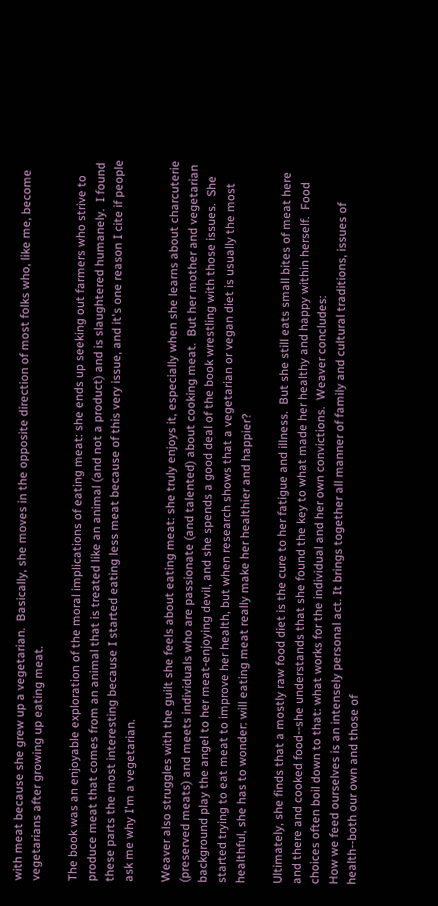with meat because she grew up a vegetarian.  Basically, she moves in the opposite direction of most folks who, like me, become vegetarians after growing up eating meat.

The book was an enjoyable exploration of the moral implications of eating meat: she ends up seeking out farmers who strive to produce meat that comes from an animal that is treated like an animal (and not a product) and is slaughtered humanely.  I found these parts the most interesting because I started eating less meat because of this very issue, and it's one reason I cite if people ask me why I'm a vegetarian.

Weaver also struggles with the guilt she feels about eating meat: she truly enjoys it, especially when she learns about charcuterie (preserved meats) and meets individuals who are passionate (and talented) about cooking meat.  But her mother and vegetarian background play the angel to her meat-enjoying devil, and she spends a good deal of the book wrestling with those issues.  She started trying to eat meat to improve her health, but when research shows that a vegetarian or vegan diet is usually the most healthful, she has to wonder: will eating meat really make her healthier and happier?

Ultimately, she finds that a mostly raw food diet is the cure to her fatigue and illness.  But she still eats small bites of meat here and there and cooked food--she understands that she found the key to what made her healthy and happy within herself.  Food choices often boil down to that: what works for the individual and her own convictions.  Weaver concludes:
How we feed ourselves is an intensely personal act. It brings together all manner of family and cultural traditions, issues of health--both our own and those of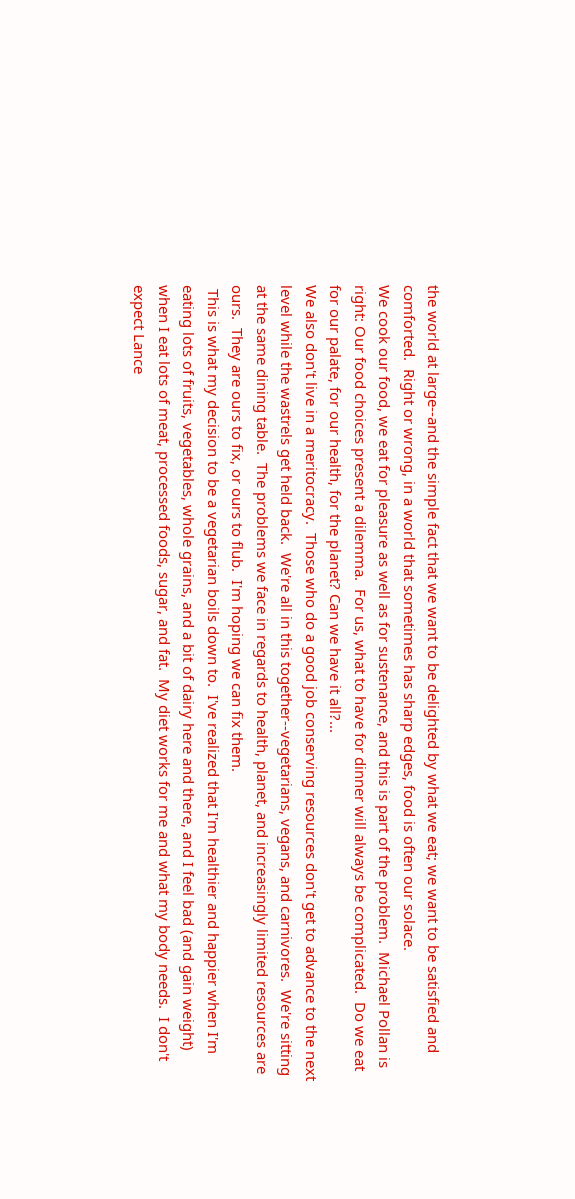the world at large--and the simple fact that we want to be delighted by what we eat; we want to be satisfied and comforted.  Right or wrong, in a world that sometimes has sharp edges, food is often our solace.
We cook our food, we eat for pleasure as well as for sustenance, and this is part of the problem.  Michael Pollan is right: Our food choices present a dilemma.  For us, what to have for dinner will always be complicated.  Do we eat for our palate, for our health, for the planet? Can we have it all?...
We also don't live in a meritocracy.  Those who do a good job conserving resources don't get to advance to the next level while the wastrels get held back.  We're all in this together--vegetarians, vegans, and carnivores.  We're sitting at the same dining table.  The problems we face in regards to health, planet, and increasingly limited resources are ours.  They are ours to fix, or ours to flub.  I'm hoping we can fix them.
 This is what my decision to be a vegetarian boils down to.  I've realized that I'm healthier and happier when I'm eating lots of fruits, vegetables, whole grains, and a bit of dairy here and there, and I feel bad (and gain weight) when I eat lots of meat, processed foods, sugar, and fat.  My diet works for me and what my body needs.  I don't expect Lance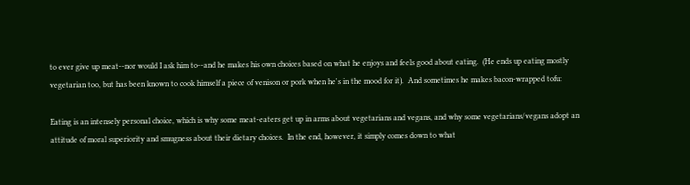to ever give up meat--nor would I ask him to--and he makes his own choices based on what he enjoys and feels good about eating.  (He ends up eating mostly vegetarian too, but has been known to cook himself a piece of venison or pork when he's in the mood for it).  And sometimes he makes bacon-wrapped tofu:

Eating is an intensely personal choice, which is why some meat-eaters get up in arms about vegetarians and vegans, and why some vegetarians/vegans adopt an attitude of moral superiority and smugness about their dietary choices.  In the end, however, it simply comes down to what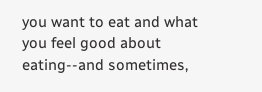you want to eat and what you feel good about eating--and sometimes,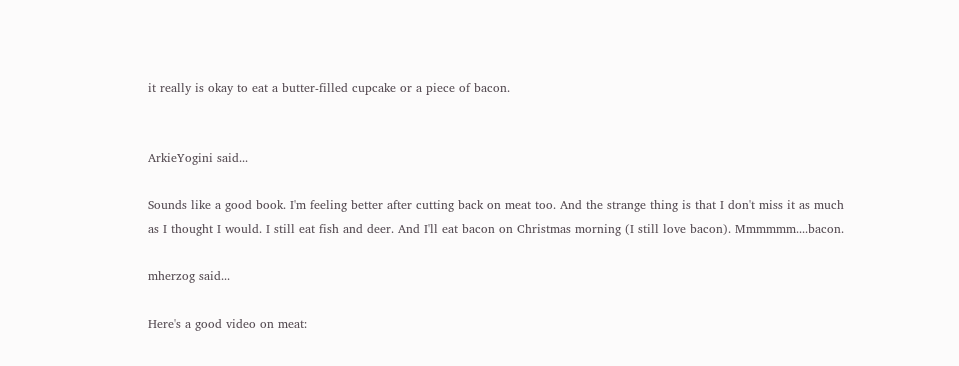it really is okay to eat a butter-filled cupcake or a piece of bacon.


ArkieYogini said...

Sounds like a good book. I'm feeling better after cutting back on meat too. And the strange thing is that I don't miss it as much as I thought I would. I still eat fish and deer. And I'll eat bacon on Christmas morning (I still love bacon). Mmmmmm....bacon.

mherzog said...

Here's a good video on meat: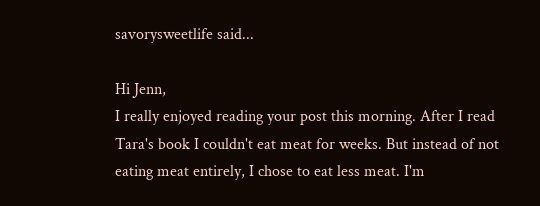savorysweetlife said...

Hi Jenn,
I really enjoyed reading your post this morning. After I read Tara's book I couldn't eat meat for weeks. But instead of not eating meat entirely, I chose to eat less meat. I'm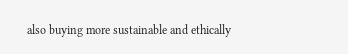also buying more sustainable and ethically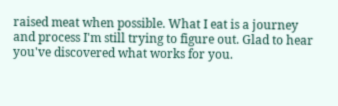raised meat when possible. What I eat is a journey and process I'm still trying to figure out. Glad to hear you've discovered what works for you.